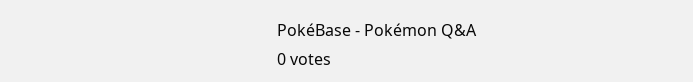PokéBase - Pokémon Q&A
0 votes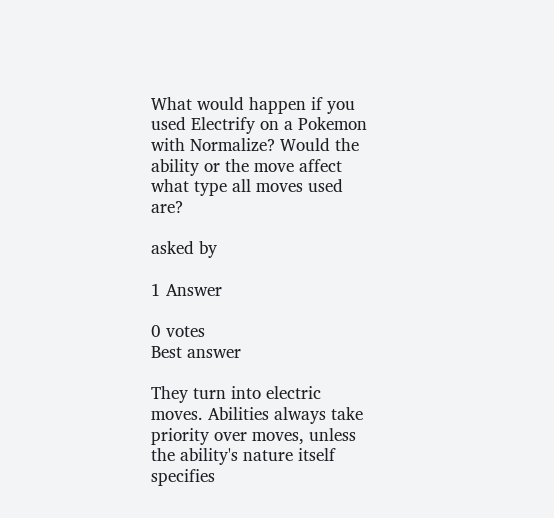What would happen if you used Electrify on a Pokemon with Normalize? Would the ability or the move affect what type all moves used are?

asked by

1 Answer

0 votes
Best answer

They turn into electric moves. Abilities always take priority over moves, unless the ability's nature itself specifies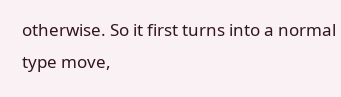otherwise. So it first turns into a normal type move,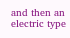and then an electric type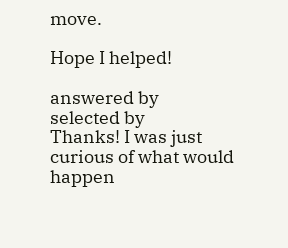move.

Hope I helped!

answered by
selected by
Thanks! I was just curious of what would happen